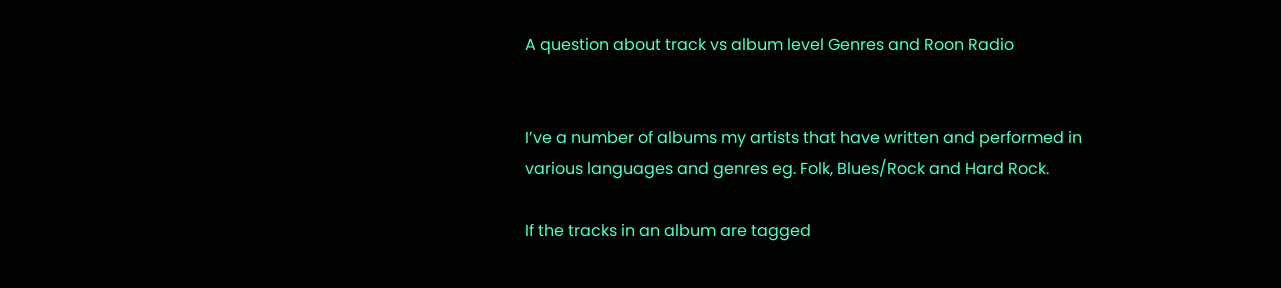A question about track vs album level Genres and Roon Radio


I’ve a number of albums my artists that have written and performed in various languages and genres eg. Folk, Blues/Rock and Hard Rock.

If the tracks in an album are tagged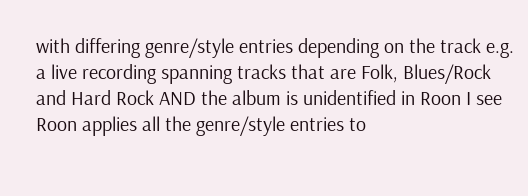with differing genre/style entries depending on the track e.g. a live recording spanning tracks that are Folk, Blues/Rock and Hard Rock AND the album is unidentified in Roon I see Roon applies all the genre/style entries to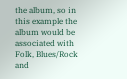the album, so in this example the album would be associated with Folk, Blues/Rock and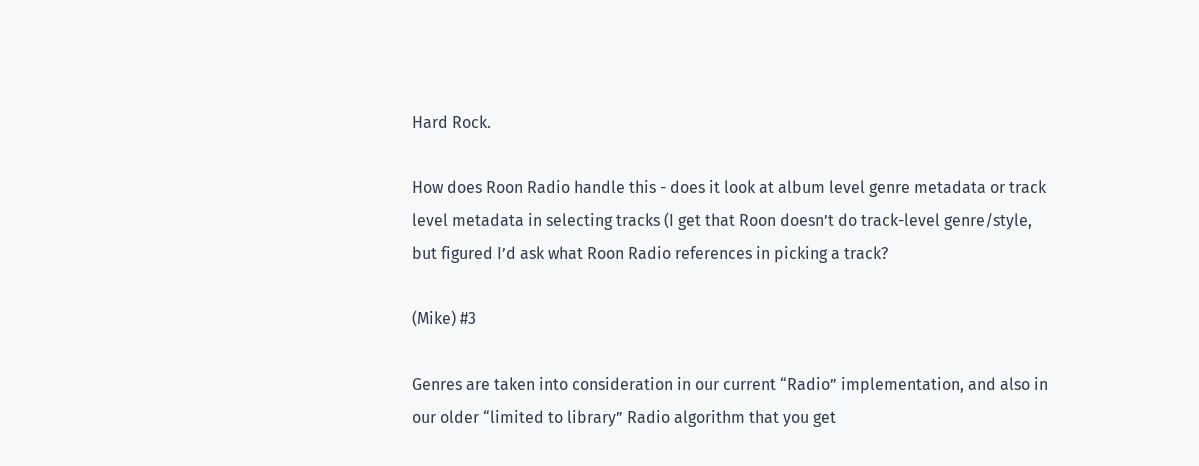Hard Rock.

How does Roon Radio handle this - does it look at album level genre metadata or track level metadata in selecting tracks (I get that Roon doesn’t do track-level genre/style, but figured I’d ask what Roon Radio references in picking a track?

(Mike) #3

Genres are taken into consideration in our current “Radio” implementation, and also in our older “limited to library” Radio algorithm that you get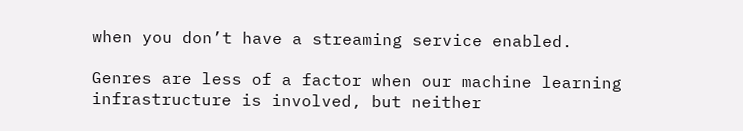when you don’t have a streaming service enabled.

Genres are less of a factor when our machine learning infrastructure is involved, but neither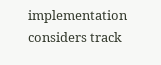implementation considers track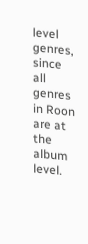level genres, since all genres in Roon are at the album level.